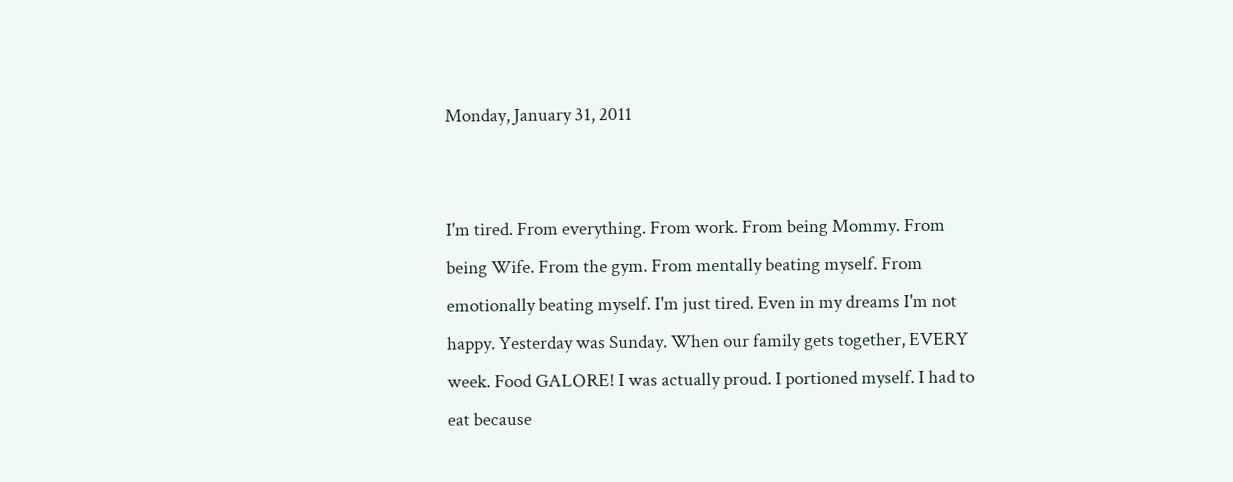Monday, January 31, 2011


I'm tired. From everything. From work. From being Mommy. From being Wife. From the gym. From mentally beating myself. From emotionally beating myself. I'm just tired. Even in my dreams I'm not happy. Yesterday was Sunday. When our family gets together, EVERY week. Food GALORE! I was actually proud. I portioned myself. I had to eat because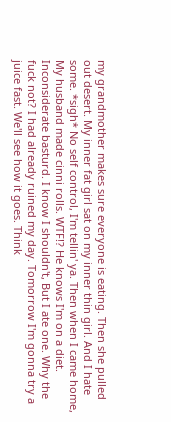my grandmother makes sure everyone is eating. Then she pulled out desert. My inner fat girl sat on my inner thin girl. And I hate some. *sigh* No self control, I'm tellin' ya. Then when I came home, My husband made cinni rolls. WTF!? He knows I'm on a diet. Inconsiderate basturd. I know I shouldn't, But I ate one. Why the fuck not? I had already ruined my day. Tomorrow I'm gonna try a juice fast. We'll see how it goes. Think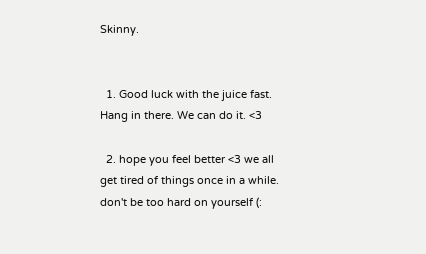Skinny.


  1. Good luck with the juice fast. Hang in there. We can do it. <3

  2. hope you feel better <3 we all get tired of things once in a while. don't be too hard on yourself (: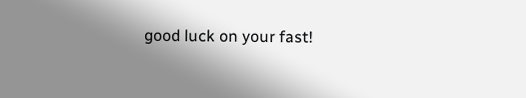good luck on your fast!